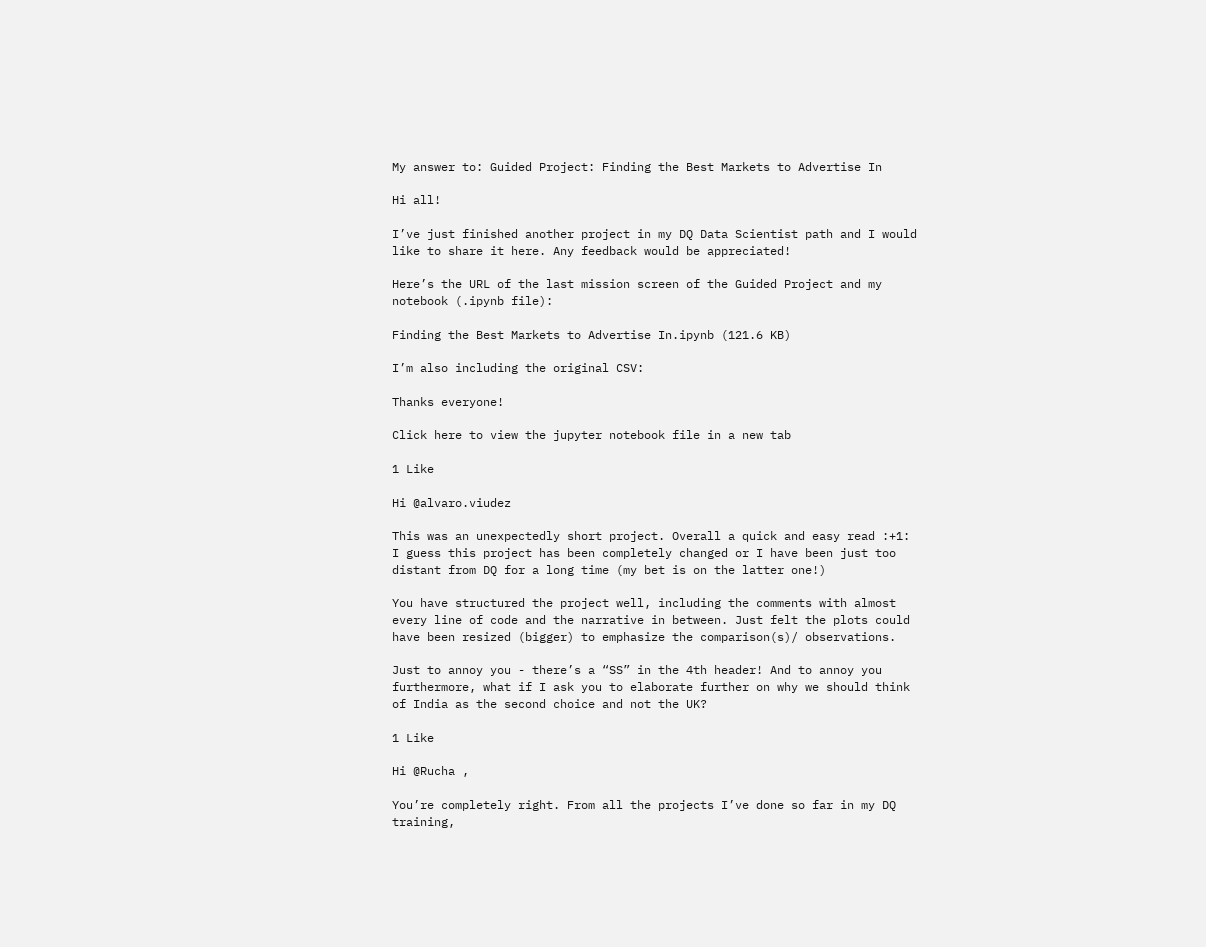My answer to: Guided Project: Finding the Best Markets to Advertise In

Hi all!

I’ve just finished another project in my DQ Data Scientist path and I would like to share it here. Any feedback would be appreciated!

Here’s the URL of the last mission screen of the Guided Project and my notebook (.ipynb file):

Finding the Best Markets to Advertise In.ipynb (121.6 KB)

I’m also including the original CSV:

Thanks everyone!

Click here to view the jupyter notebook file in a new tab

1 Like

Hi @alvaro.viudez

This was an unexpectedly short project. Overall a quick and easy read :+1: I guess this project has been completely changed or I have been just too distant from DQ for a long time (my bet is on the latter one!)

You have structured the project well, including the comments with almost every line of code and the narrative in between. Just felt the plots could have been resized (bigger) to emphasize the comparison(s)/ observations.

Just to annoy you - there’s a “SS” in the 4th header! And to annoy you furthermore, what if I ask you to elaborate further on why we should think of India as the second choice and not the UK?

1 Like

Hi @Rucha ,

You’re completely right. From all the projects I’ve done so far in my DQ training,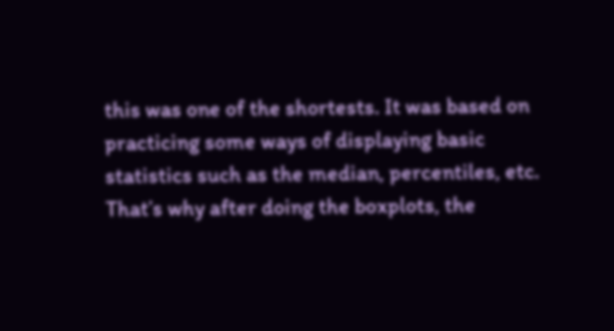this was one of the shortests. It was based on practicing some ways of displaying basic statistics such as the median, percentiles, etc. That’s why after doing the boxplots, the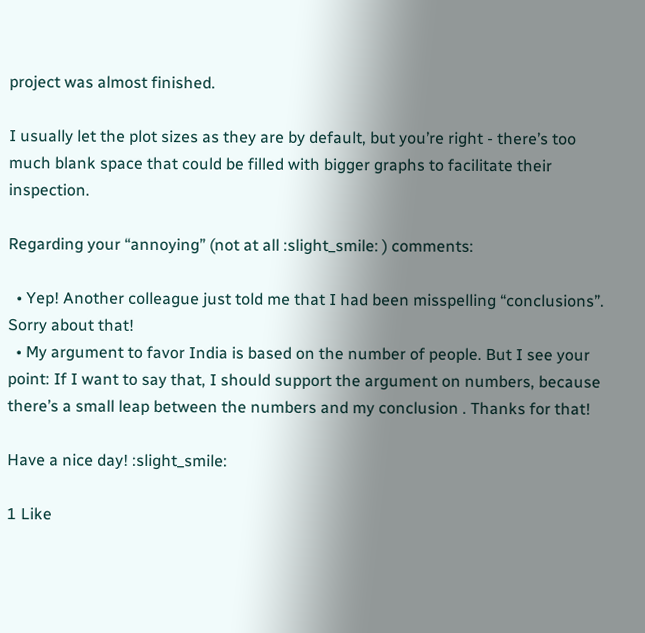project was almost finished.

I usually let the plot sizes as they are by default, but you’re right - there’s too much blank space that could be filled with bigger graphs to facilitate their inspection.

Regarding your “annoying” (not at all :slight_smile: ) comments:

  • Yep! Another colleague just told me that I had been misspelling “conclusions”. Sorry about that!
  • My argument to favor India is based on the number of people. But I see your point: If I want to say that, I should support the argument on numbers, because there’s a small leap between the numbers and my conclusion . Thanks for that!

Have a nice day! :slight_smile:

1 Like